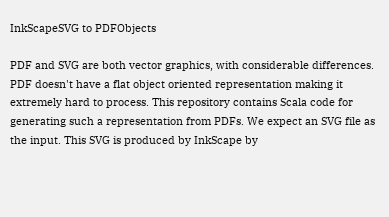InkScapeSVG to PDFObjects

PDF and SVG are both vector graphics, with considerable differences. PDF doesn't have a flat object oriented representation making it extremely hard to process. This repository contains Scala code for generating such a representation from PDFs. We expect an SVG file as the input. This SVG is produced by InkScape by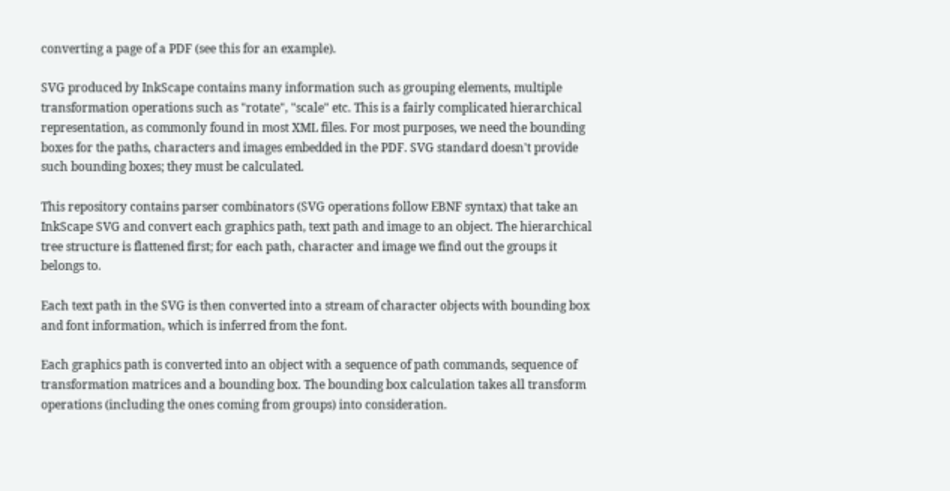converting a page of a PDF (see this for an example).

SVG produced by InkScape contains many information such as grouping elements, multiple transformation operations such as "rotate", "scale" etc. This is a fairly complicated hierarchical representation, as commonly found in most XML files. For most purposes, we need the bounding boxes for the paths, characters and images embedded in the PDF. SVG standard doesn't provide such bounding boxes; they must be calculated.

This repository contains parser combinators (SVG operations follow EBNF syntax) that take an InkScape SVG and convert each graphics path, text path and image to an object. The hierarchical tree structure is flattened first; for each path, character and image we find out the groups it belongs to.

Each text path in the SVG is then converted into a stream of character objects with bounding box and font information, which is inferred from the font.

Each graphics path is converted into an object with a sequence of path commands, sequence of transformation matrices and a bounding box. The bounding box calculation takes all transform operations (including the ones coming from groups) into consideration.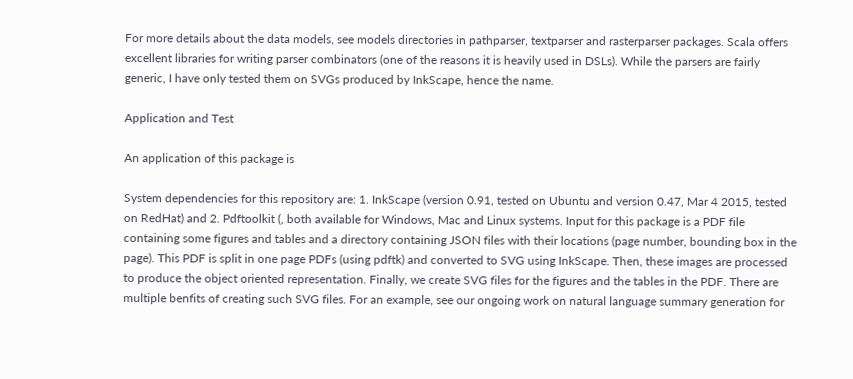For more details about the data models, see models directories in pathparser, textparser and rasterparser packages. Scala offers excellent libraries for writing parser combinators (one of the reasons it is heavily used in DSLs). While the parsers are fairly generic, I have only tested them on SVGs produced by InkScape, hence the name.

Application and Test

An application of this package is

System dependencies for this repository are: 1. InkScape (version 0.91, tested on Ubuntu and version 0.47, Mar 4 2015, tested on RedHat) and 2. Pdftoolkit (, both available for Windows, Mac and Linux systems. Input for this package is a PDF file containing some figures and tables and a directory containing JSON files with their locations (page number, bounding box in the page). This PDF is split in one page PDFs (using pdftk) and converted to SVG using InkScape. Then, these images are processed to produce the object oriented representation. Finally, we create SVG files for the figures and the tables in the PDF. There are multiple benfits of creating such SVG files. For an example, see our ongoing work on natural language summary generation for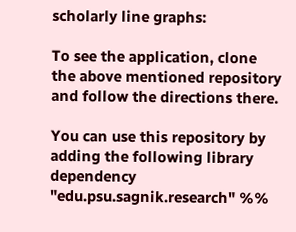scholarly line graphs:

To see the application, clone the above mentioned repository and follow the directions there.

You can use this repository by adding the following library dependency "edu.psu.sagnik.research" %%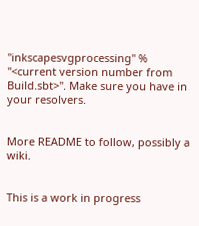"inkscapesvgprocessing" % "<current version number from Build.sbt>". Make sure you have in your resolvers.


More README to follow, possibly a wiki.


This is a work in progress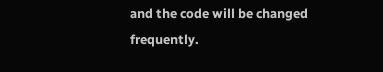and the code will be changed frequently.